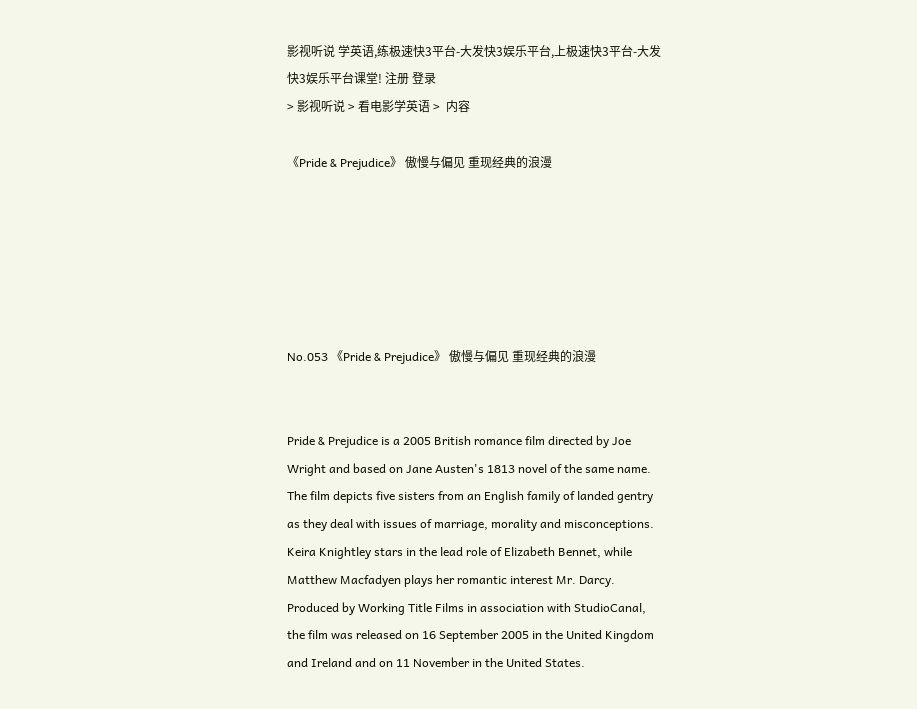影视听说 学英语,练极速快3平台-大发快3娱乐平台,上极速快3平台-大发快3娱乐平台课堂! 注册 登录
> 影视听说 > 看电影学英语 >  内容

《Pride & Prejudice》 傲慢与偏见 重现经典的浪漫






No.053 《Pride & Prejudice》 傲慢与偏见 重现经典的浪漫


Pride & Prejudice is a 2005 British romance film directed by Joe Wright and based on Jane Austen's 1813 novel of the same name. The film depicts five sisters from an English family of landed gentry as they deal with issues of marriage, morality and misconceptions. Keira Knightley stars in the lead role of Elizabeth Bennet, while Matthew Macfadyen plays her romantic interest Mr. Darcy. Produced by Working Title Films in association with StudioCanal, the film was released on 16 September 2005 in the United Kingdom and Ireland and on 11 November in the United States.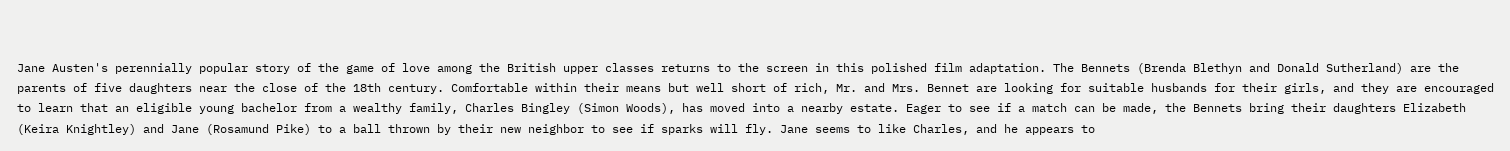Jane Austen's perennially popular story of the game of love among the British upper classes returns to the screen in this polished film adaptation. The Bennets (Brenda Blethyn and Donald Sutherland) are the parents of five daughters near the close of the 18th century. Comfortable within their means but well short of rich, Mr. and Mrs. Bennet are looking for suitable husbands for their girls, and they are encouraged to learn that an eligible young bachelor from a wealthy family, Charles Bingley (Simon Woods), has moved into a nearby estate. Eager to see if a match can be made, the Bennets bring their daughters Elizabeth (Keira Knightley) and Jane (Rosamund Pike) to a ball thrown by their new neighbor to see if sparks will fly. Jane seems to like Charles, and he appears to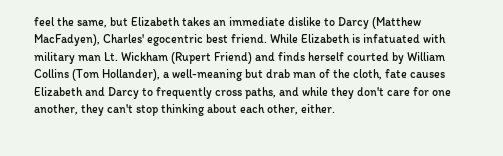feel the same, but Elizabeth takes an immediate dislike to Darcy (Matthew MacFadyen), Charles' egocentric best friend. While Elizabeth is infatuated with military man Lt. Wickham (Rupert Friend) and finds herself courted by William Collins (Tom Hollander), a well-meaning but drab man of the cloth, fate causes Elizabeth and Darcy to frequently cross paths, and while they don't care for one another, they can't stop thinking about each other, either.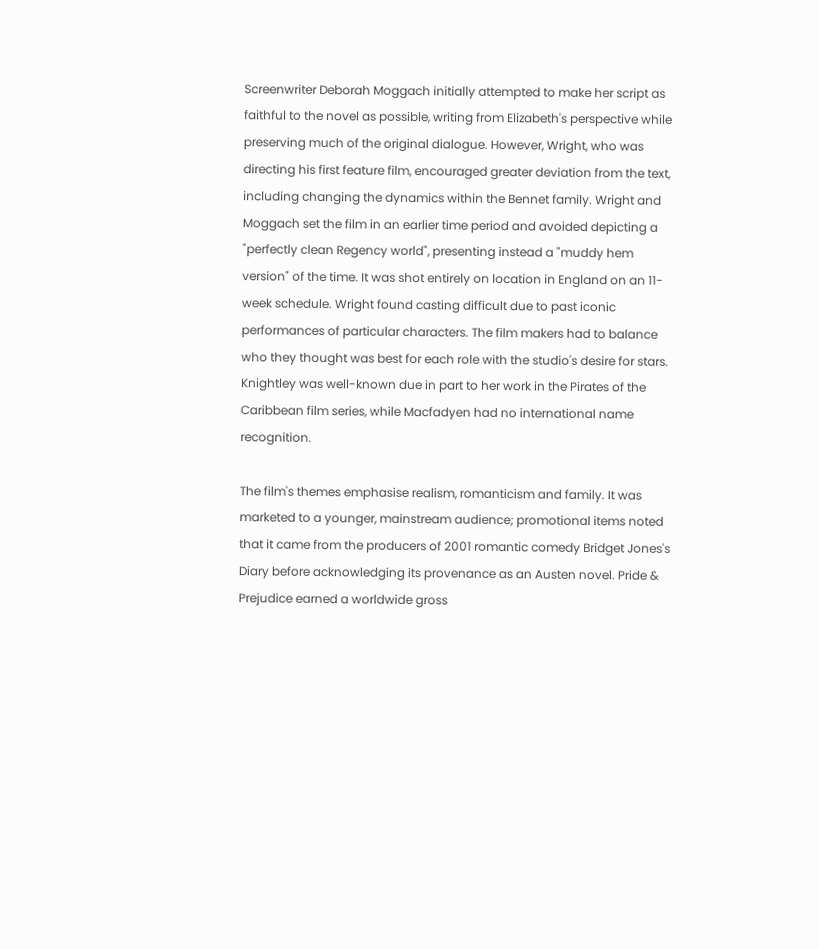Screenwriter Deborah Moggach initially attempted to make her script as faithful to the novel as possible, writing from Elizabeth's perspective while preserving much of the original dialogue. However, Wright, who was directing his first feature film, encouraged greater deviation from the text, including changing the dynamics within the Bennet family. Wright and Moggach set the film in an earlier time period and avoided depicting a "perfectly clean Regency world", presenting instead a "muddy hem version" of the time. It was shot entirely on location in England on an 11-week schedule. Wright found casting difficult due to past iconic performances of particular characters. The film makers had to balance who they thought was best for each role with the studio's desire for stars. Knightley was well-known due in part to her work in the Pirates of the Caribbean film series, while Macfadyen had no international name recognition.

The film's themes emphasise realism, romanticism and family. It was marketed to a younger, mainstream audience; promotional items noted that it came from the producers of 2001 romantic comedy Bridget Jones's Diary before acknowledging its provenance as an Austen novel. Pride & Prejudice earned a worldwide gross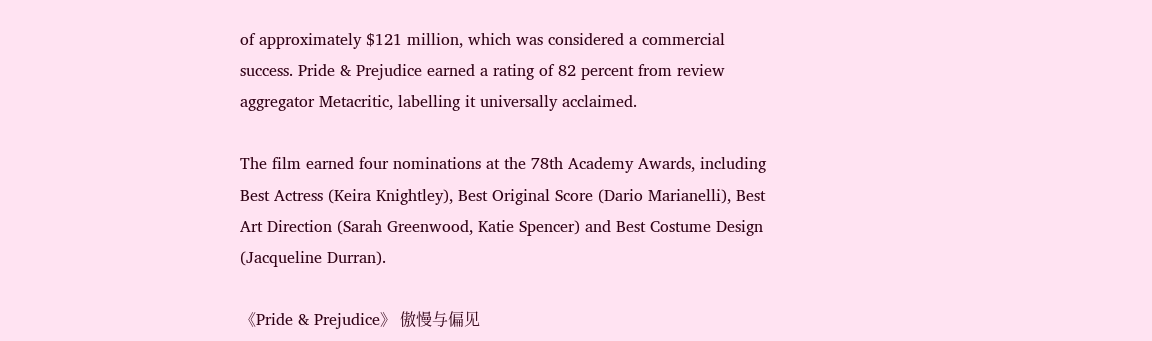of approximately $121 million, which was considered a commercial success. Pride & Prejudice earned a rating of 82 percent from review aggregator Metacritic, labelling it universally acclaimed.

The film earned four nominations at the 78th Academy Awards, including Best Actress (Keira Knightley), Best Original Score (Dario Marianelli), Best Art Direction (Sarah Greenwood, Katie Spencer) and Best Costume Design (Jacqueline Durran).

《Pride & Prejudice》 傲慢与偏见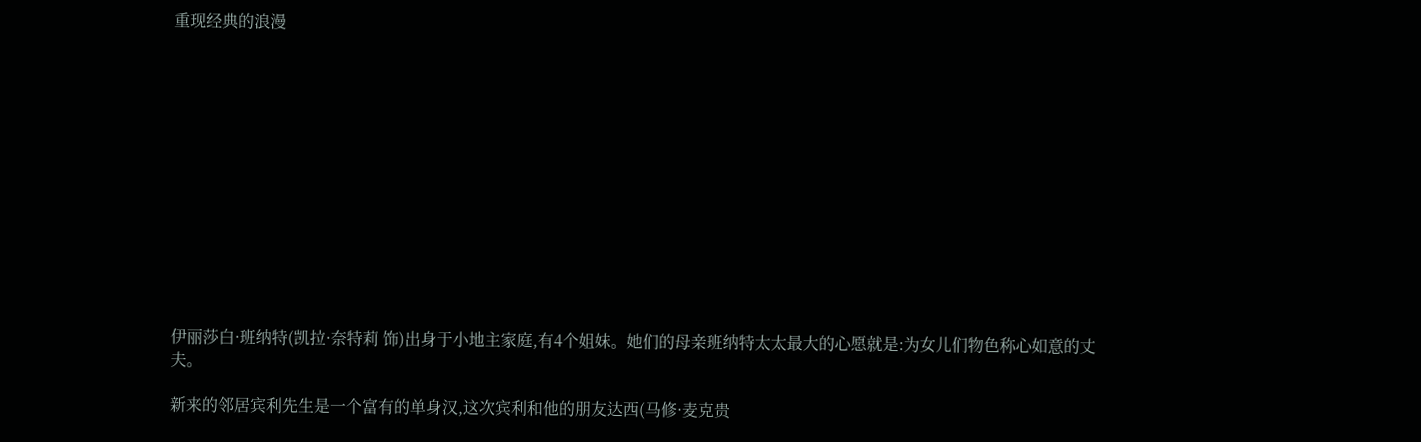重现经典的浪漫













伊丽莎白·班纳特(凯拉·奈特莉 饰)出身于小地主家庭,有4个姐妹。她们的母亲班纳特太太最大的心愿就是:为女儿们物色称心如意的丈夫。

新来的邻居宾利先生是一个富有的单身汉,这次宾利和他的朋友达西(马修·麦克贵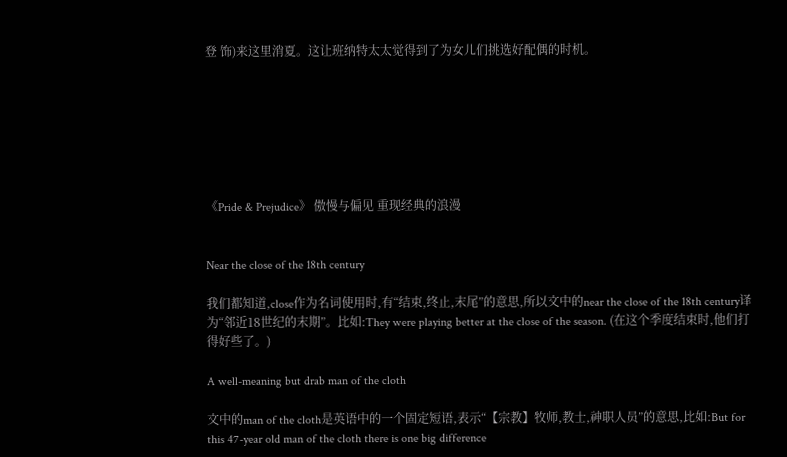登 饰)来这里消夏。这让班纳特太太觉得到了为女儿们挑选好配偶的时机。







《Pride & Prejudice》 傲慢与偏见 重现经典的浪漫


Near the close of the 18th century

我们都知道,close作为名词使用时,有“结束,终止,末尾”的意思,所以文中的near the close of the 18th century译为“邻近18世纪的末期”。比如:They were playing better at the close of the season. (在这个季度结束时,他们打得好些了。)

A well-meaning but drab man of the cloth

文中的man of the cloth是英语中的一个固定短语,表示“【宗教】牧师,教士,神职人员”的意思,比如:But for this 47-year old man of the cloth there is one big difference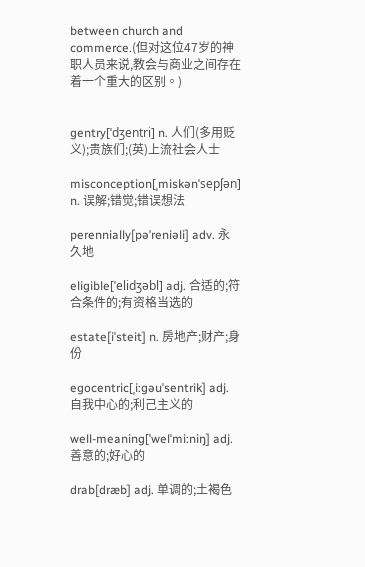between church and commerce.(但对这位47岁的神职人员来说,教会与商业之间存在着一个重大的区别。)


gentry[ˈdʒentri] n. 人们(多用贬义);贵族们;(英)上流社会人士

misconception[ˌmiskənˈsepʃən] n. 误解;错觉;错误想法

perennially[pəˈreniəli] adv. 永久地

eligible[ˈelidʒəbl] adj. 合适的;符合条件的;有资格当选的

estate[iˈsteit] n. 房地产;财产;身份

egocentric[ˌi:ɡəuˈsentrik] adj. 自我中心的;利己主义的

well-meaning[ˈwelˈmi:niŋ] adj. 善意的;好心的

drab[dræb] adj. 单调的;土褐色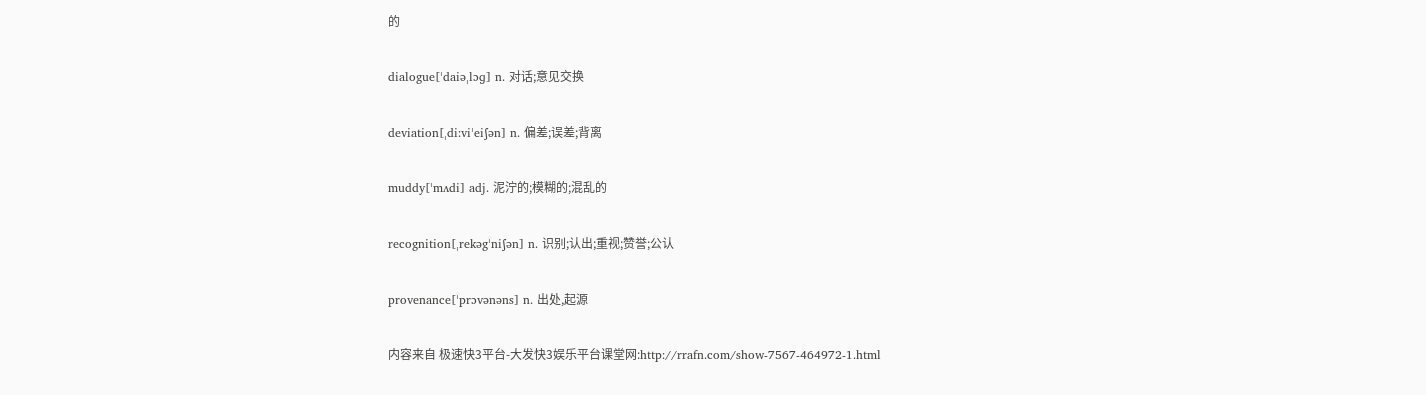的

dialogue[ˈdaiəˌlɔɡ] n. 对话;意见交换

deviation[ˌdi:viˈeiʃən] n. 偏差;误差;背离

muddy[ˈmʌdi] adj. 泥泞的;模糊的;混乱的

recognition[ˌrekəgˈniʃən] n. 识别;认出;重视;赞誉;公认

provenance[ˈprɔvənəns] n. 出处,起源

内容来自 极速快3平台-大发快3娱乐平台课堂网:http://rrafn.com/show-7567-464972-1.html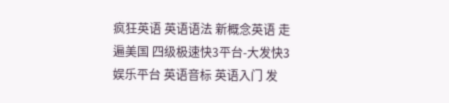疯狂英语 英语语法 新概念英语 走遍美国 四级极速快3平台-大发快3娱乐平台 英语音标 英语入门 发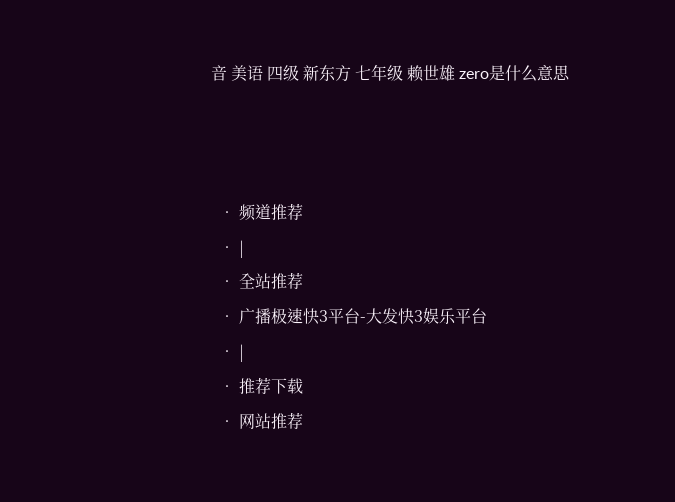音 美语 四级 新东方 七年级 赖世雄 zero是什么意思



  • 频道推荐
  • |
  • 全站推荐
  • 广播极速快3平台-大发快3娱乐平台
  • |
  • 推荐下载
  • 网站推荐